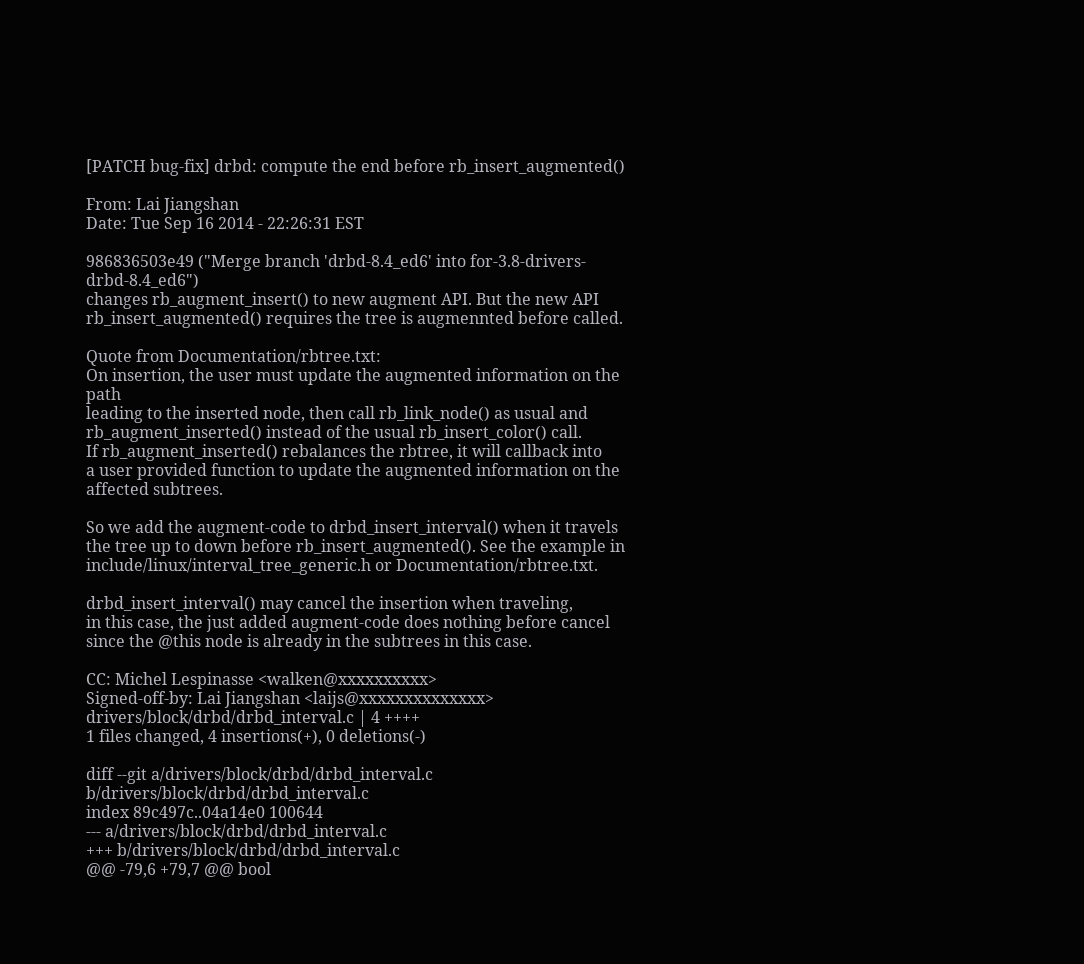[PATCH bug-fix] drbd: compute the end before rb_insert_augmented()

From: Lai Jiangshan
Date: Tue Sep 16 2014 - 22:26:31 EST

986836503e49 ("Merge branch 'drbd-8.4_ed6' into for-3.8-drivers-drbd-8.4_ed6")
changes rb_augment_insert() to new augment API. But the new API
rb_insert_augmented() requires the tree is augmennted before called.

Quote from Documentation/rbtree.txt:
On insertion, the user must update the augmented information on the path
leading to the inserted node, then call rb_link_node() as usual and
rb_augment_inserted() instead of the usual rb_insert_color() call.
If rb_augment_inserted() rebalances the rbtree, it will callback into
a user provided function to update the augmented information on the
affected subtrees.

So we add the augment-code to drbd_insert_interval() when it travels
the tree up to down before rb_insert_augmented(). See the example in
include/linux/interval_tree_generic.h or Documentation/rbtree.txt.

drbd_insert_interval() may cancel the insertion when traveling,
in this case, the just added augment-code does nothing before cancel
since the @this node is already in the subtrees in this case.

CC: Michel Lespinasse <walken@xxxxxxxxxx>
Signed-off-by: Lai Jiangshan <laijs@xxxxxxxxxxxxxx>
drivers/block/drbd/drbd_interval.c | 4 ++++
1 files changed, 4 insertions(+), 0 deletions(-)

diff --git a/drivers/block/drbd/drbd_interval.c b/drivers/block/drbd/drbd_interval.c
index 89c497c..04a14e0 100644
--- a/drivers/block/drbd/drbd_interval.c
+++ b/drivers/block/drbd/drbd_interval.c
@@ -79,6 +79,7 @@ bool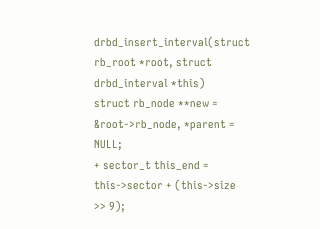drbd_insert_interval(struct rb_root *root, struct drbd_interval *this)
struct rb_node **new = &root->rb_node, *parent = NULL;
+ sector_t this_end = this->sector + (this->size >> 9);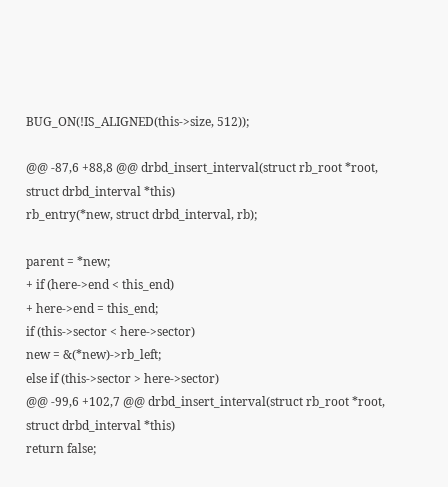BUG_ON(!IS_ALIGNED(this->size, 512));

@@ -87,6 +88,8 @@ drbd_insert_interval(struct rb_root *root, struct drbd_interval *this)
rb_entry(*new, struct drbd_interval, rb);

parent = *new;
+ if (here->end < this_end)
+ here->end = this_end;
if (this->sector < here->sector)
new = &(*new)->rb_left;
else if (this->sector > here->sector)
@@ -99,6 +102,7 @@ drbd_insert_interval(struct rb_root *root, struct drbd_interval *this)
return false;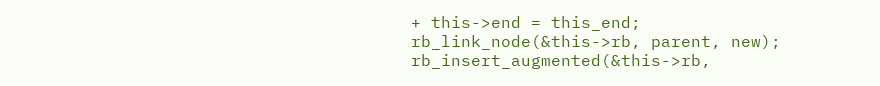+ this->end = this_end;
rb_link_node(&this->rb, parent, new);
rb_insert_augmented(&this->rb,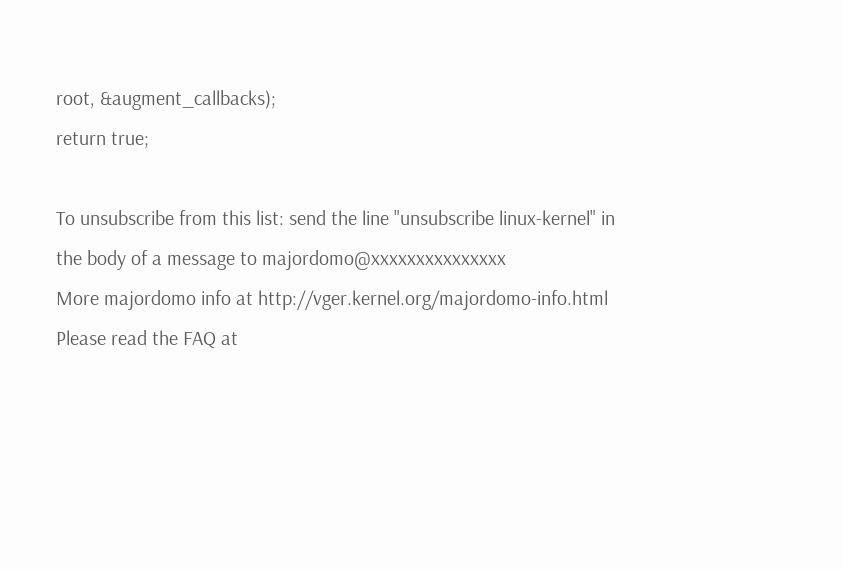root, &augment_callbacks);
return true;

To unsubscribe from this list: send the line "unsubscribe linux-kernel" in
the body of a message to majordomo@xxxxxxxxxxxxxxx
More majordomo info at http://vger.kernel.org/majordomo-info.html
Please read the FAQ at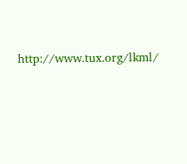http://www.tux.org/lkml/